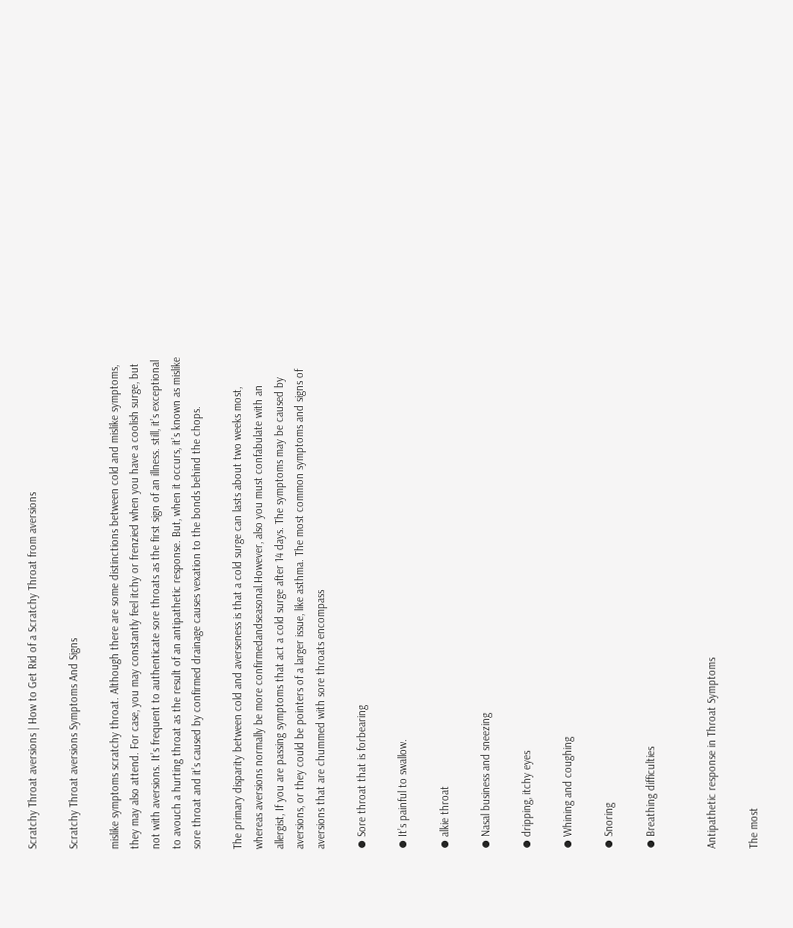Scratchy Throat aversions | How to Get Rid of a Scratchy Throat from aversions

Scratchy Throat aversions Symptoms And Signs

mislike symptoms scratchy throat. Although there are some distinctions between cold and mislike symptoms, they may also attend. For case, you may constantly feel itchy or frenzied when you have a coolish surge, but not with aversions. It’s frequent to authenticate sore throats as the first sign of an illness. still, it’s exceptional to avouch a hurting throat as the result of an antipathetic response. But, when it occurs, it’s known as mislike sore throat and it’s caused by confirmed drainage causes vexation to the bonds behind the chops.

The primary disparity between cold and averseness is that a cold surge can lasts about two weeks most, whereas aversions normally be more confirmedandseasonal.However, also you must confabulate with an allergist, If you are passing symptoms that act a cold surge after 14 days. The symptoms may be caused by aversions, or they could be pointers of a larger issue, like asthma. The most common symptoms and signs of aversions that are chummed with sore throats encompass

⦁ Sore throat that is forbearing

⦁ It’s painful to swallow.

⦁ alkie throat

⦁ Nasal business and sneezing

⦁ dripping, itchy eyes

⦁ Whining and coughing

⦁ Snoring

⦁ Breathing difficulties


Antipathetic response in Throat Symptoms

The most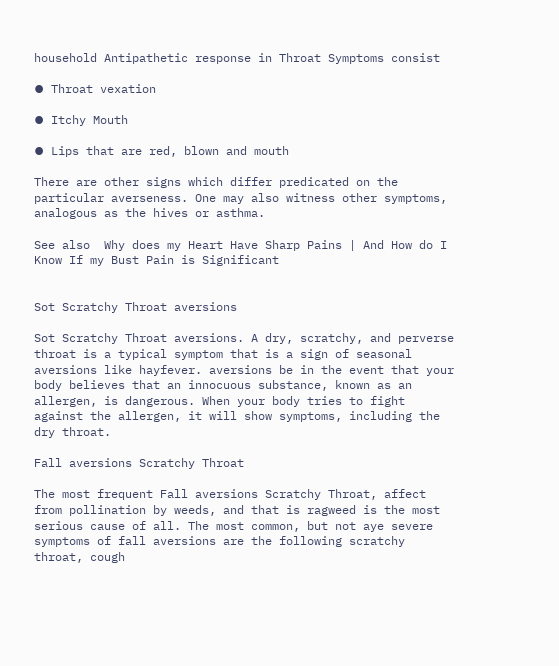household Antipathetic response in Throat Symptoms consist

⦁ Throat vexation

⦁ Itchy Mouth

⦁ Lips that are red, blown and mouth

There are other signs which differ predicated on the particular averseness. One may also witness other symptoms, analogous as the hives or asthma.

See also  Why does my Heart Have Sharp Pains | And How do I Know If my Bust Pain is Significant


Sot Scratchy Throat aversions

Sot Scratchy Throat aversions. A dry, scratchy, and perverse throat is a typical symptom that is a sign of seasonal aversions like hayfever. aversions be in the event that your body believes that an innocuous substance, known as an allergen, is dangerous. When your body tries to fight against the allergen, it will show symptoms, including the dry throat.

Fall aversions Scratchy Throat

The most frequent Fall aversions Scratchy Throat, affect from pollination by weeds, and that is ragweed is the most serious cause of all. The most common, but not aye severe symptoms of fall aversions are the following scratchy throat, cough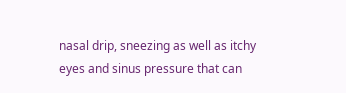nasal drip, sneezing as well as itchy eyes and sinus pressure that can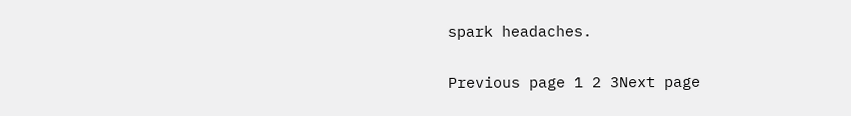spark headaches.

Previous page 1 2 3Next page